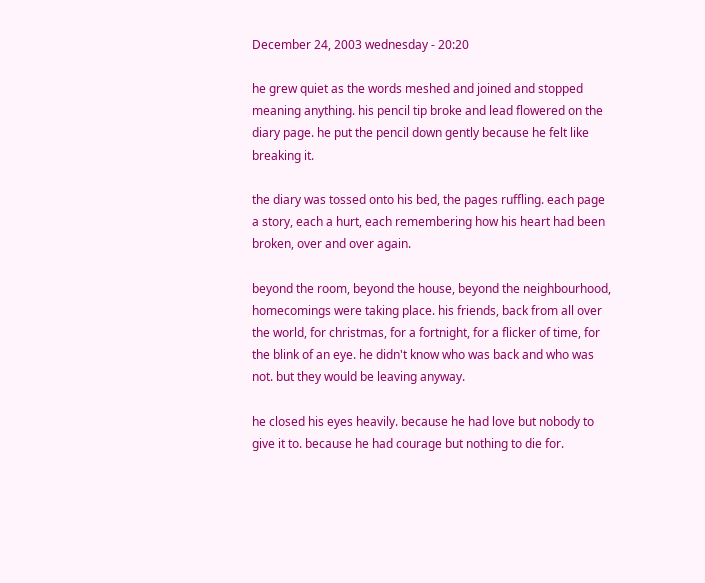December 24, 2003 wednesday - 20:20

he grew quiet as the words meshed and joined and stopped meaning anything. his pencil tip broke and lead flowered on the diary page. he put the pencil down gently because he felt like breaking it.

the diary was tossed onto his bed, the pages ruffling. each page a story, each a hurt, each remembering how his heart had been broken, over and over again.

beyond the room, beyond the house, beyond the neighbourhood, homecomings were taking place. his friends, back from all over the world, for christmas, for a fortnight, for a flicker of time, for the blink of an eye. he didn't know who was back and who was not. but they would be leaving anyway.

he closed his eyes heavily. because he had love but nobody to give it to. because he had courage but nothing to die for.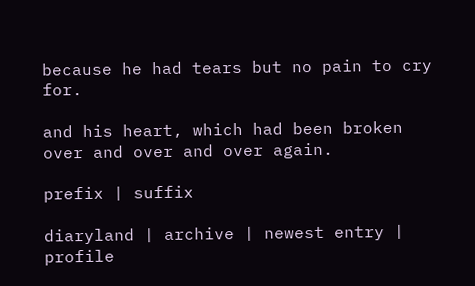because he had tears but no pain to cry for.

and his heart, which had been broken over and over and over again.

prefix | suffix

diaryland | archive | newest entry | profile